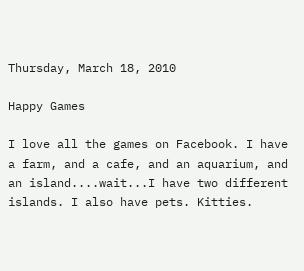Thursday, March 18, 2010

Happy Games

I love all the games on Facebook. I have a farm, and a cafe, and an aquarium, and an island....wait...I have two different islands. I also have pets. Kitties.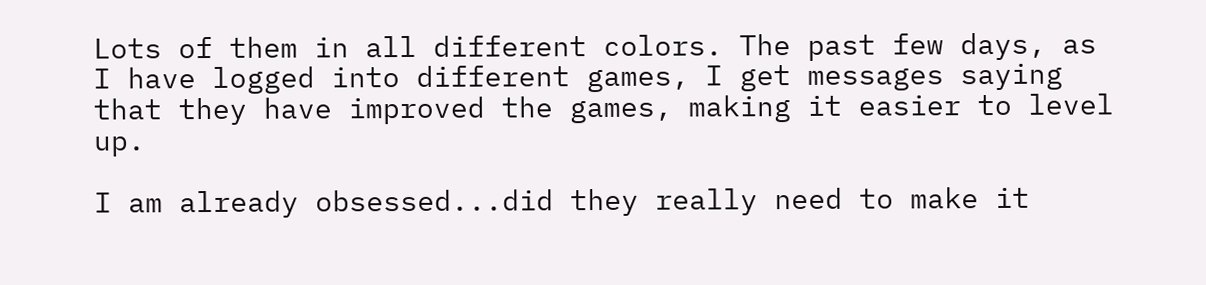Lots of them in all different colors. The past few days, as I have logged into different games, I get messages saying that they have improved the games, making it easier to level up.

I am already obsessed...did they really need to make it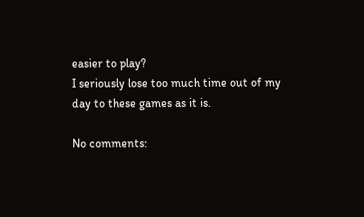easier to play?
I seriously lose too much time out of my day to these games as it is.

No comments: